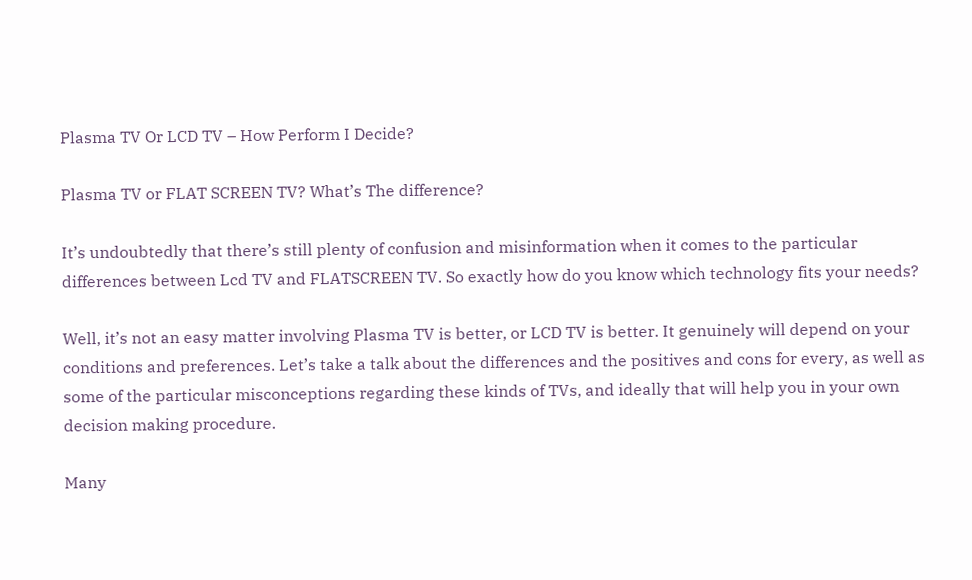Plasma TV Or LCD TV – How Perform I Decide?

Plasma TV or FLAT SCREEN TV? What’s The difference?

It’s undoubtedly that there’s still plenty of confusion and misinformation when it comes to the particular differences between Lcd TV and FLATSCREEN TV. So exactly how do you know which technology fits your needs?

Well, it’s not an easy matter involving Plasma TV is better, or LCD TV is better. It genuinely will depend on your conditions and preferences. Let’s take a talk about the differences and the positives and cons for every, as well as some of the particular misconceptions regarding these kinds of TVs, and ideally that will help you in your own decision making procedure.

Many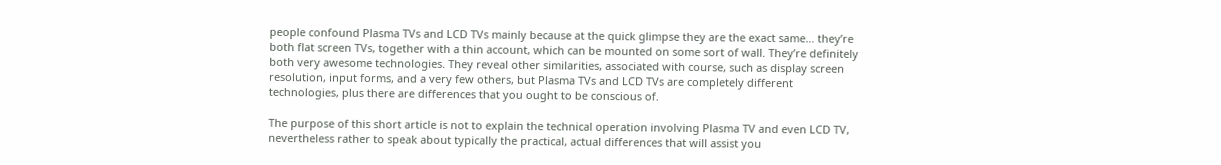people confound Plasma TVs and LCD TVs mainly because at the quick glimpse they are the exact same… they’re both flat screen TVs, together with a thin account, which can be mounted on some sort of wall. They’re definitely both very awesome technologies. They reveal other similarities, associated with course, such as display screen resolution, input forms, and a very few others, but Plasma TVs and LCD TVs are completely different technologies, plus there are differences that you ought to be conscious of.

The purpose of this short article is not to explain the technical operation involving Plasma TV and even LCD TV, nevertheless rather to speak about typically the practical, actual differences that will assist you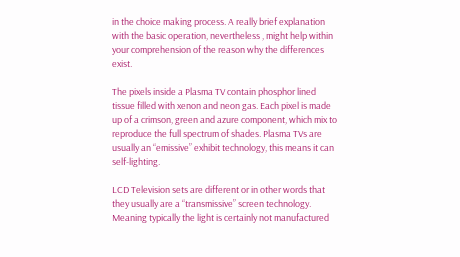in the choice making process. A really brief explanation with the basic operation, nevertheless , might help within your comprehension of the reason why the differences exist.

The pixels inside a Plasma TV contain phosphor lined tissue filled with xenon and neon gas. Each pixel is made up of a crimson, green and azure component, which mix to reproduce the full spectrum of shades. Plasma TVs are usually an “emissive” exhibit technology, this means it can self-lighting.

LCD Television sets are different or in other words that they usually are a “transmissive” screen technology. Meaning typically the light is certainly not manufactured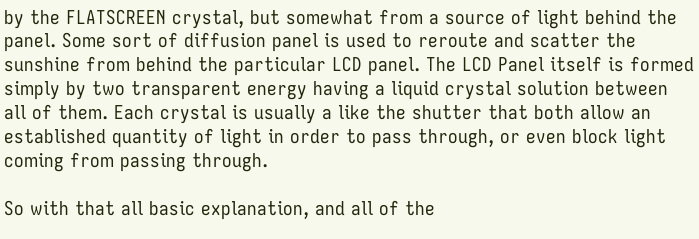by the FLATSCREEN crystal, but somewhat from a source of light behind the panel. Some sort of diffusion panel is used to reroute and scatter the sunshine from behind the particular LCD panel. The LCD Panel itself is formed simply by two transparent energy having a liquid crystal solution between all of them. Each crystal is usually a like the shutter that both allow an established quantity of light in order to pass through, or even block light coming from passing through.

So with that all basic explanation, and all of the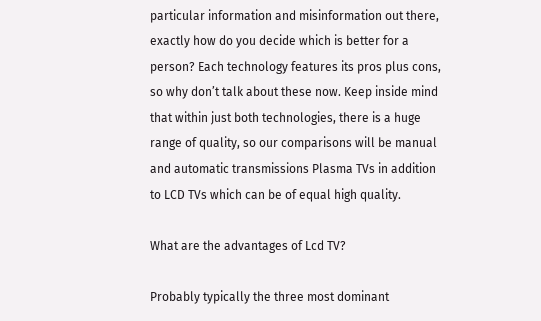particular information and misinformation out there, exactly how do you decide which is better for a person? Each technology features its pros plus cons, so why don’t talk about these now. Keep inside mind that within just both technologies, there is a huge range of quality, so our comparisons will be manual and automatic transmissions Plasma TVs in addition to LCD TVs which can be of equal high quality.

What are the advantages of Lcd TV?

Probably typically the three most dominant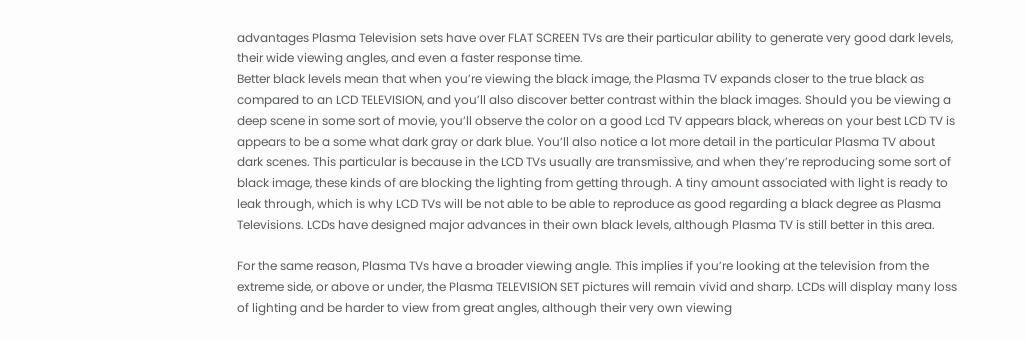advantages Plasma Television sets have over FLAT SCREEN TVs are their particular ability to generate very good dark levels, their wide viewing angles, and even a faster response time.
Better black levels mean that when you’re viewing the black image, the Plasma TV expands closer to the true black as compared to an LCD TELEVISION, and you’ll also discover better contrast within the black images. Should you be viewing a deep scene in some sort of movie, you’ll observe the color on a good Lcd TV appears black, whereas on your best LCD TV is appears to be a some what dark gray or dark blue. You’ll also notice a lot more detail in the particular Plasma TV about dark scenes. This particular is because in the LCD TVs usually are transmissive, and when they’re reproducing some sort of black image, these kinds of are blocking the lighting from getting through. A tiny amount associated with light is ready to leak through, which is why LCD TVs will be not able to be able to reproduce as good regarding a black degree as Plasma Televisions. LCDs have designed major advances in their own black levels, although Plasma TV is still better in this area.

For the same reason, Plasma TVs have a broader viewing angle. This implies if you’re looking at the television from the extreme side, or above or under, the Plasma TELEVISION SET pictures will remain vivid and sharp. LCDs will display many loss of lighting and be harder to view from great angles, although their very own viewing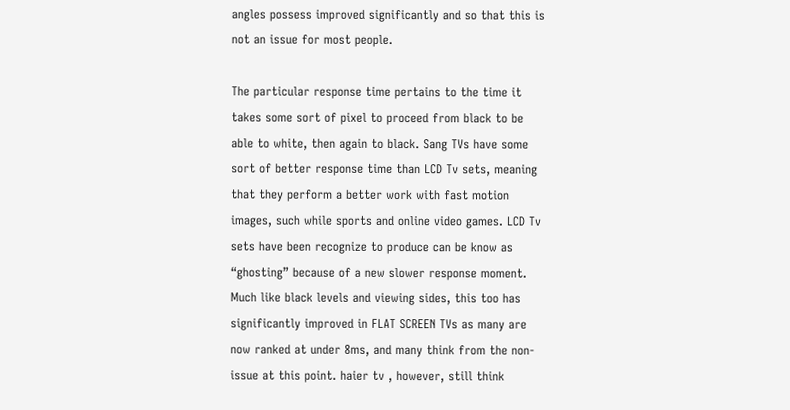angles possess improved significantly and so that this is not an issue for most people.

The particular response time pertains to the time it takes some sort of pixel to proceed from black to be able to white, then again to black. Sang TVs have some sort of better response time than LCD Tv sets, meaning that they perform a better work with fast motion images, such while sports and online video games. LCD Tv sets have been recognize to produce can be know as “ghosting” because of a new slower response moment. Much like black levels and viewing sides, this too has significantly improved in FLAT SCREEN TVs as many are now ranked at under 8ms, and many think from the non-issue at this point. haier tv , however, still think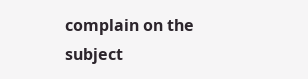complain on the subject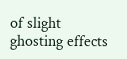of slight ghosting effects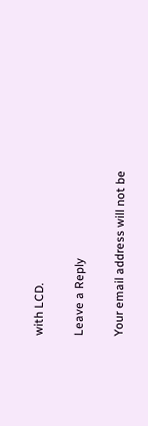with LCD.

Leave a Reply

Your email address will not be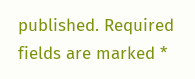published. Required fields are marked *